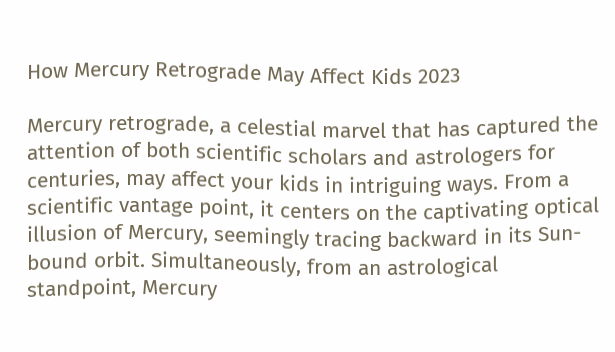How Mercury Retrograde May Affect Kids 2023

Mercury retrograde, a celestial marvel that has captured the attention of both scientific scholars and astrologers for centuries, may affect your kids in intriguing ways. From a scientific vantage point, it centers on the captivating optical illusion of Mercury, seemingly tracing backward in its Sun-bound orbit. Simultaneously, from an astrological standpoint, Mercury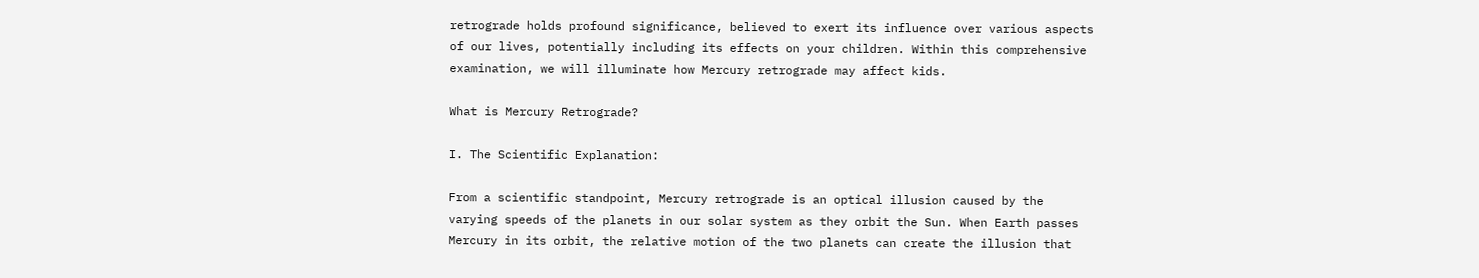retrograde holds profound significance, believed to exert its influence over various aspects of our lives, potentially including its effects on your children. Within this comprehensive examination, we will illuminate how Mercury retrograde may affect kids.

What is Mercury Retrograde?

I. The Scientific Explanation:

From a scientific standpoint, Mercury retrograde is an optical illusion caused by the varying speeds of the planets in our solar system as they orbit the Sun. When Earth passes Mercury in its orbit, the relative motion of the two planets can create the illusion that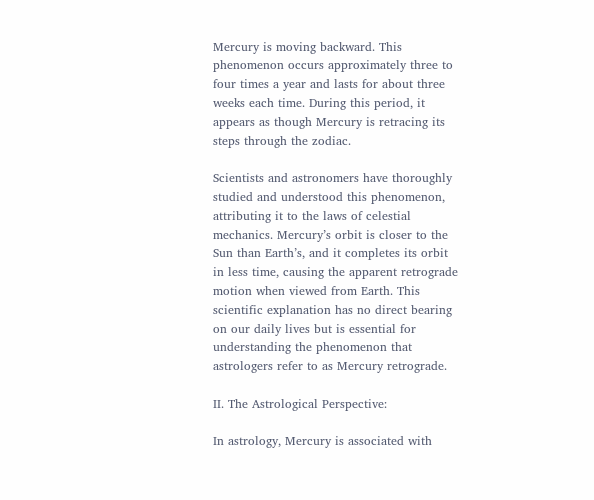Mercury is moving backward. This phenomenon occurs approximately three to four times a year and lasts for about three weeks each time. During this period, it appears as though Mercury is retracing its steps through the zodiac.

Scientists and astronomers have thoroughly studied and understood this phenomenon, attributing it to the laws of celestial mechanics. Mercury’s orbit is closer to the Sun than Earth’s, and it completes its orbit in less time, causing the apparent retrograde motion when viewed from Earth. This scientific explanation has no direct bearing on our daily lives but is essential for understanding the phenomenon that astrologers refer to as Mercury retrograde.

II. The Astrological Perspective:

In astrology, Mercury is associated with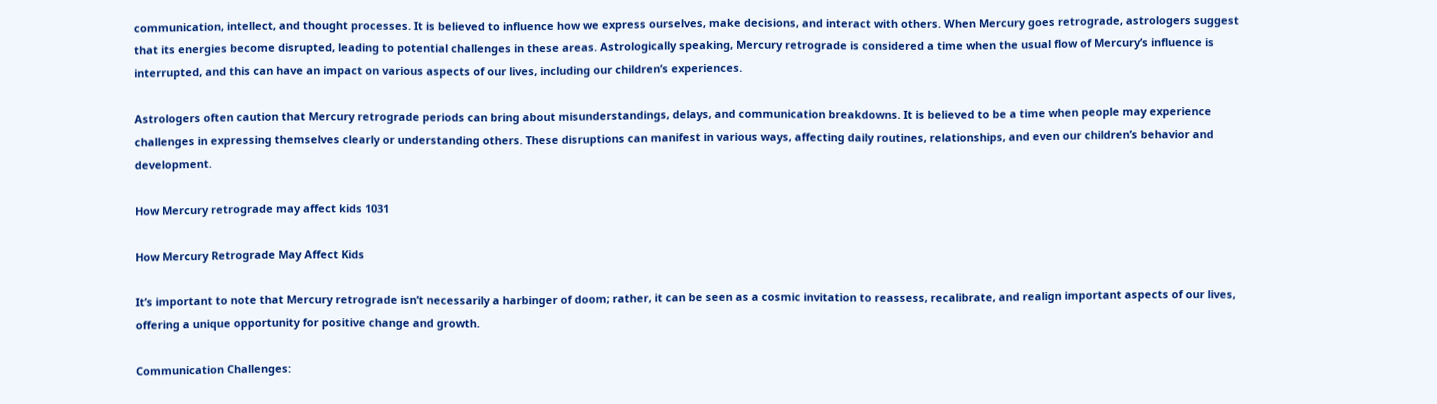communication, intellect, and thought processes. It is believed to influence how we express ourselves, make decisions, and interact with others. When Mercury goes retrograde, astrologers suggest that its energies become disrupted, leading to potential challenges in these areas. Astrologically speaking, Mercury retrograde is considered a time when the usual flow of Mercury’s influence is interrupted, and this can have an impact on various aspects of our lives, including our children’s experiences.

Astrologers often caution that Mercury retrograde periods can bring about misunderstandings, delays, and communication breakdowns. It is believed to be a time when people may experience challenges in expressing themselves clearly or understanding others. These disruptions can manifest in various ways, affecting daily routines, relationships, and even our children’s behavior and development.

How Mercury retrograde may affect kids 1031

How Mercury Retrograde May Affect Kids

It’s important to note that Mercury retrograde isn’t necessarily a harbinger of doom; rather, it can be seen as a cosmic invitation to reassess, recalibrate, and realign important aspects of our lives, offering a unique opportunity for positive change and growth.

Communication Challenges: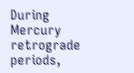During Mercury retrograde periods,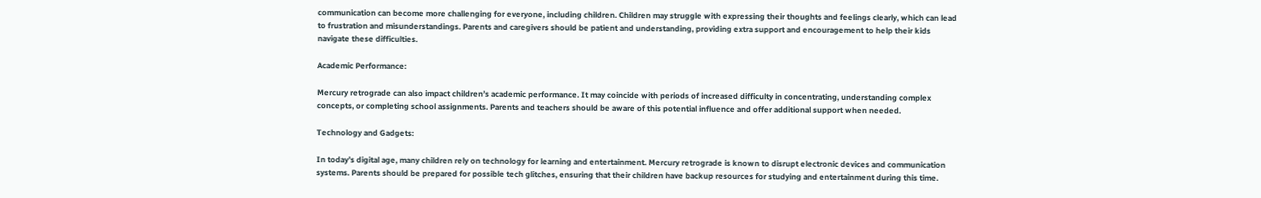communication can become more challenging for everyone, including children. Children may struggle with expressing their thoughts and feelings clearly, which can lead to frustration and misunderstandings. Parents and caregivers should be patient and understanding, providing extra support and encouragement to help their kids navigate these difficulties.

Academic Performance:

Mercury retrograde can also impact children’s academic performance. It may coincide with periods of increased difficulty in concentrating, understanding complex concepts, or completing school assignments. Parents and teachers should be aware of this potential influence and offer additional support when needed.

Technology and Gadgets:

In today’s digital age, many children rely on technology for learning and entertainment. Mercury retrograde is known to disrupt electronic devices and communication systems. Parents should be prepared for possible tech glitches, ensuring that their children have backup resources for studying and entertainment during this time.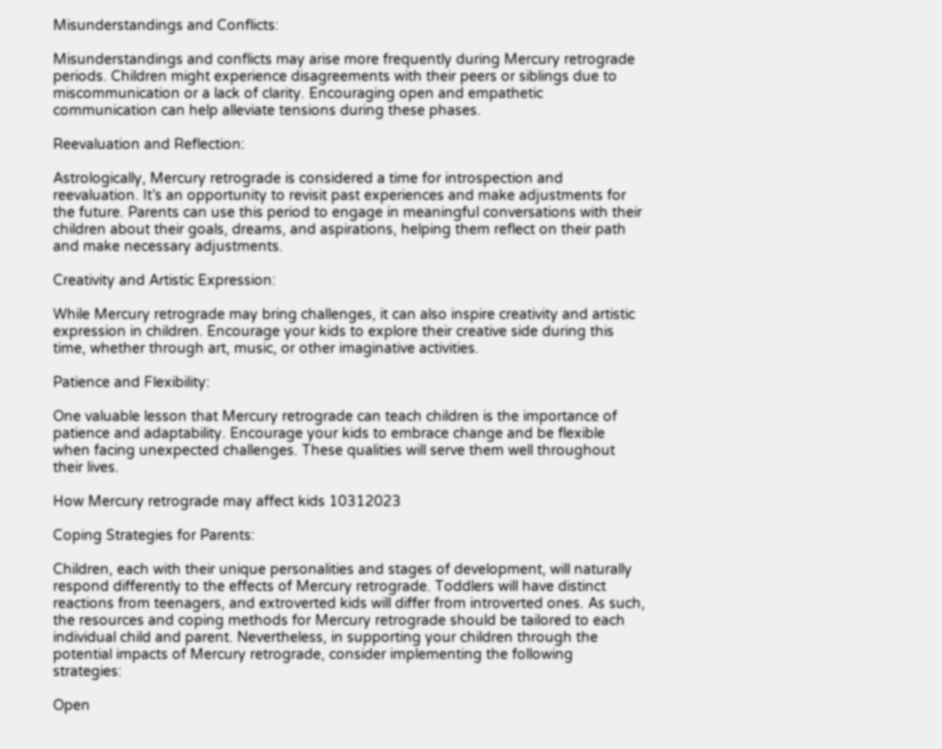Misunderstandings and Conflicts:

Misunderstandings and conflicts may arise more frequently during Mercury retrograde periods. Children might experience disagreements with their peers or siblings due to miscommunication or a lack of clarity. Encouraging open and empathetic communication can help alleviate tensions during these phases.

Reevaluation and Reflection:

Astrologically, Mercury retrograde is considered a time for introspection and reevaluation. It’s an opportunity to revisit past experiences and make adjustments for the future. Parents can use this period to engage in meaningful conversations with their children about their goals, dreams, and aspirations, helping them reflect on their path and make necessary adjustments.

Creativity and Artistic Expression:

While Mercury retrograde may bring challenges, it can also inspire creativity and artistic expression in children. Encourage your kids to explore their creative side during this time, whether through art, music, or other imaginative activities.

Patience and Flexibility:

One valuable lesson that Mercury retrograde can teach children is the importance of patience and adaptability. Encourage your kids to embrace change and be flexible when facing unexpected challenges. These qualities will serve them well throughout their lives.

How Mercury retrograde may affect kids 10312023

Coping Strategies for Parents:

Children, each with their unique personalities and stages of development, will naturally respond differently to the effects of Mercury retrograde. Toddlers will have distinct reactions from teenagers, and extroverted kids will differ from introverted ones. As such, the resources and coping methods for Mercury retrograde should be tailored to each individual child and parent. Nevertheless, in supporting your children through the potential impacts of Mercury retrograde, consider implementing the following strategies:

Open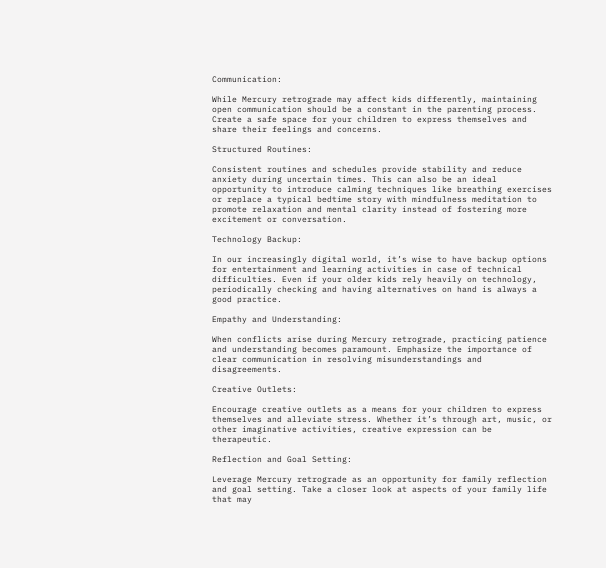Communication:

While Mercury retrograde may affect kids differently, maintaining open communication should be a constant in the parenting process. Create a safe space for your children to express themselves and share their feelings and concerns.

Structured Routines:

Consistent routines and schedules provide stability and reduce anxiety during uncertain times. This can also be an ideal opportunity to introduce calming techniques like breathing exercises or replace a typical bedtime story with mindfulness meditation to promote relaxation and mental clarity instead of fostering more excitement or conversation.

Technology Backup:

In our increasingly digital world, it’s wise to have backup options for entertainment and learning activities in case of technical difficulties. Even if your older kids rely heavily on technology, periodically checking and having alternatives on hand is always a good practice.

Empathy and Understanding:

When conflicts arise during Mercury retrograde, practicing patience and understanding becomes paramount. Emphasize the importance of clear communication in resolving misunderstandings and disagreements.

Creative Outlets:

Encourage creative outlets as a means for your children to express themselves and alleviate stress. Whether it’s through art, music, or other imaginative activities, creative expression can be therapeutic.

Reflection and Goal Setting:

Leverage Mercury retrograde as an opportunity for family reflection and goal setting. Take a closer look at aspects of your family life that may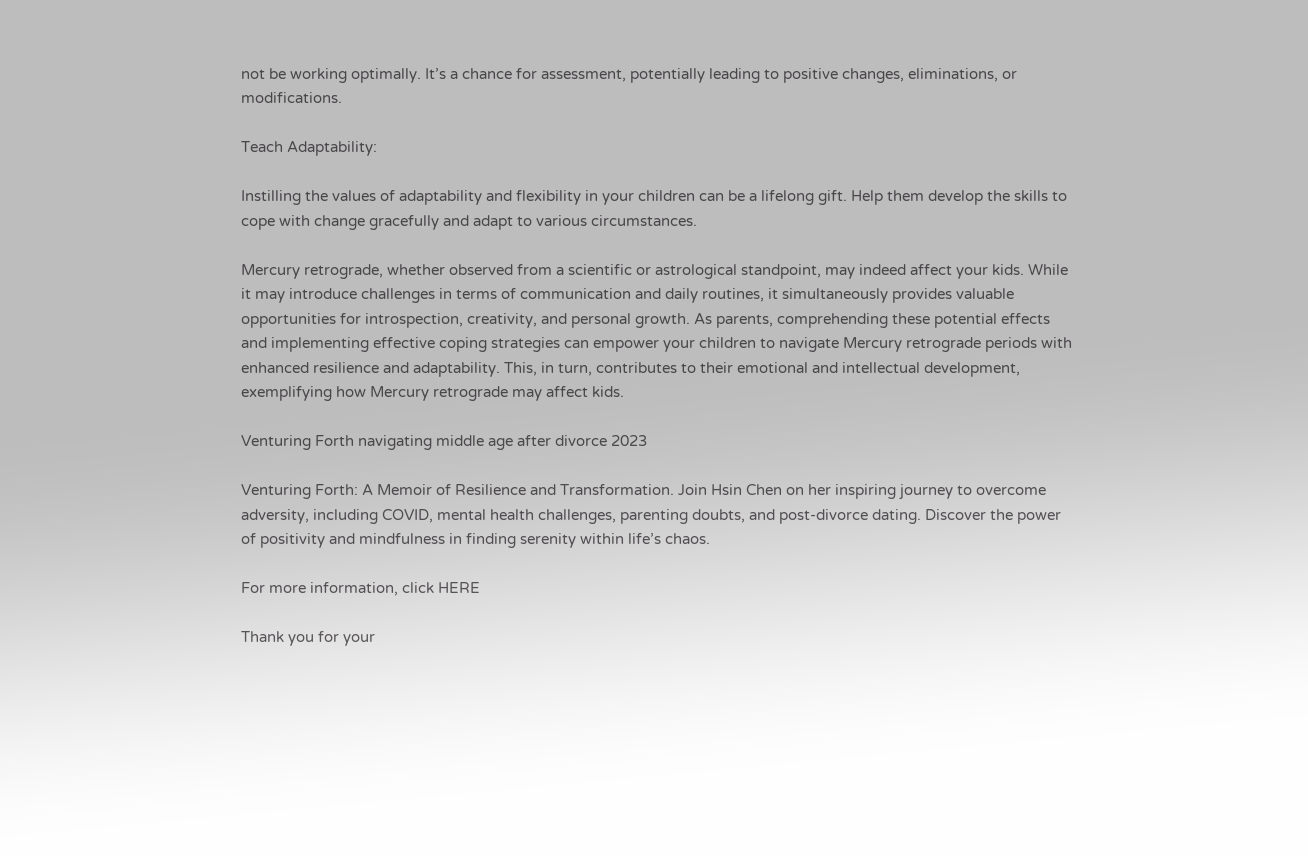not be working optimally. It’s a chance for assessment, potentially leading to positive changes, eliminations, or modifications.

Teach Adaptability:

Instilling the values of adaptability and flexibility in your children can be a lifelong gift. Help them develop the skills to cope with change gracefully and adapt to various circumstances.

Mercury retrograde, whether observed from a scientific or astrological standpoint, may indeed affect your kids. While it may introduce challenges in terms of communication and daily routines, it simultaneously provides valuable opportunities for introspection, creativity, and personal growth. As parents, comprehending these potential effects and implementing effective coping strategies can empower your children to navigate Mercury retrograde periods with enhanced resilience and adaptability. This, in turn, contributes to their emotional and intellectual development, exemplifying how Mercury retrograde may affect kids.

Venturing Forth navigating middle age after divorce 2023

Venturing Forth: A Memoir of Resilience and Transformation. Join Hsin Chen on her inspiring journey to overcome adversity, including COVID, mental health challenges, parenting doubts, and post-divorce dating. Discover the power of positivity and mindfulness in finding serenity within life’s chaos.

For more information, click HERE

Thank you for your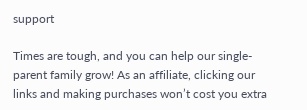support

Times are tough, and you can help our single-parent family grow! As an affiliate, clicking our links and making purchases won’t cost you extra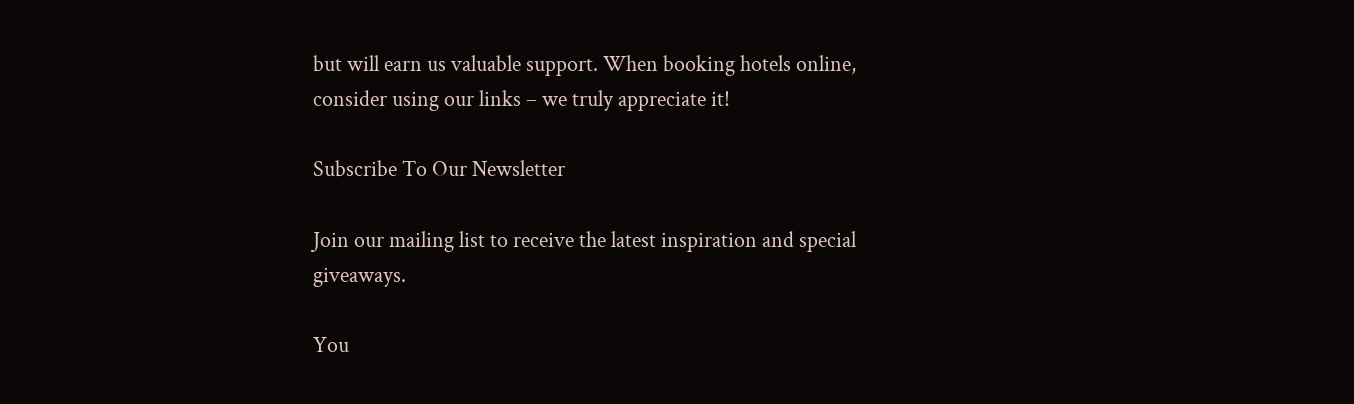but will earn us valuable support. When booking hotels online, consider using our links – we truly appreciate it!

Subscribe To Our Newsletter

Join our mailing list to receive the latest inspiration and special giveaways.

You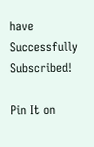have Successfully Subscribed!

Pin It on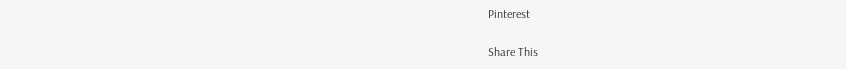Pinterest

Share This